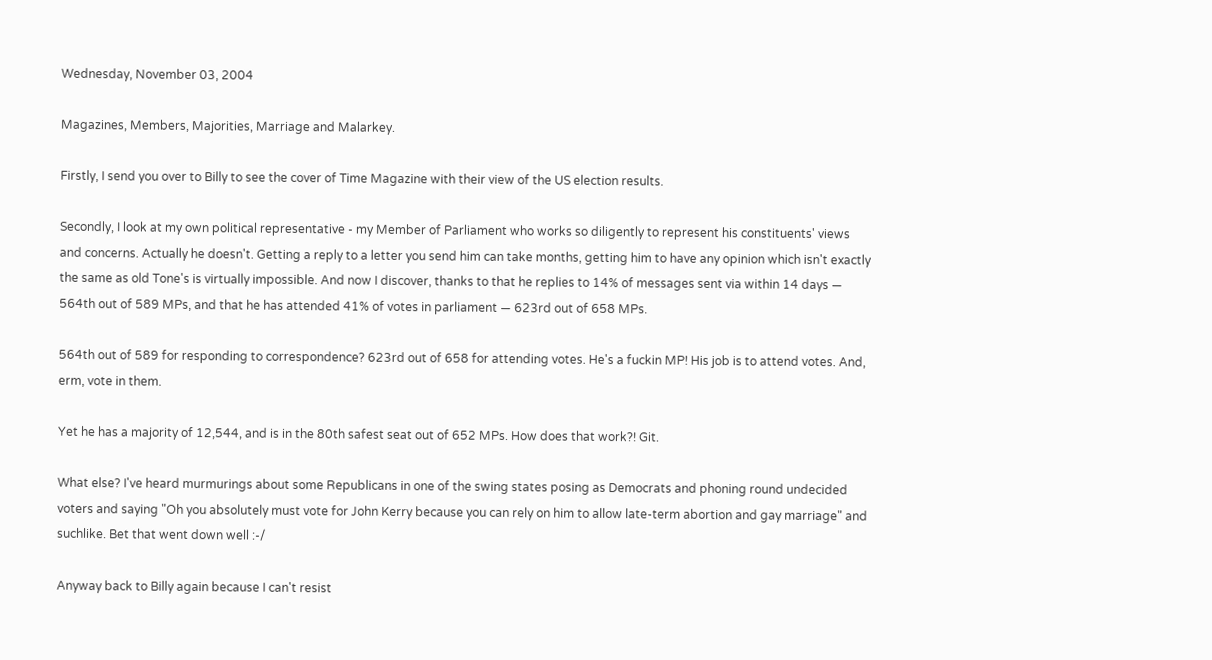Wednesday, November 03, 2004

Magazines, Members, Majorities, Marriage and Malarkey.

Firstly, I send you over to Billy to see the cover of Time Magazine with their view of the US election results.

Secondly, I look at my own political representative - my Member of Parliament who works so diligently to represent his constituents' views and concerns. Actually he doesn't. Getting a reply to a letter you send him can take months, getting him to have any opinion which isn't exactly the same as old Tone's is virtually impossible. And now I discover, thanks to that he replies to 14% of messages sent via within 14 days — 564th out of 589 MPs, and that he has attended 41% of votes in parliament — 623rd out of 658 MPs.

564th out of 589 for responding to correspondence? 623rd out of 658 for attending votes. He's a fuckin MP! His job is to attend votes. And, erm, vote in them.

Yet he has a majority of 12,544, and is in the 80th safest seat out of 652 MPs. How does that work?! Git.

What else? I've heard murmurings about some Republicans in one of the swing states posing as Democrats and phoning round undecided voters and saying "Oh you absolutely must vote for John Kerry because you can rely on him to allow late-term abortion and gay marriage" and suchlike. Bet that went down well :-/

Anyway back to Billy again because I can't resist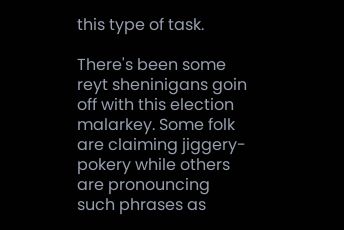this type of task.

There's been some reyt sheninigans goin off with this election malarkey. Some folk are claiming jiggery-pokery while others are pronouncing such phrases as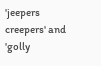'jeepers creepers' and 'golly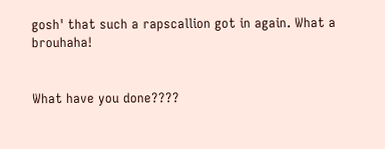gosh' that such a rapscallion got in again. What a brouhaha!


What have you done????